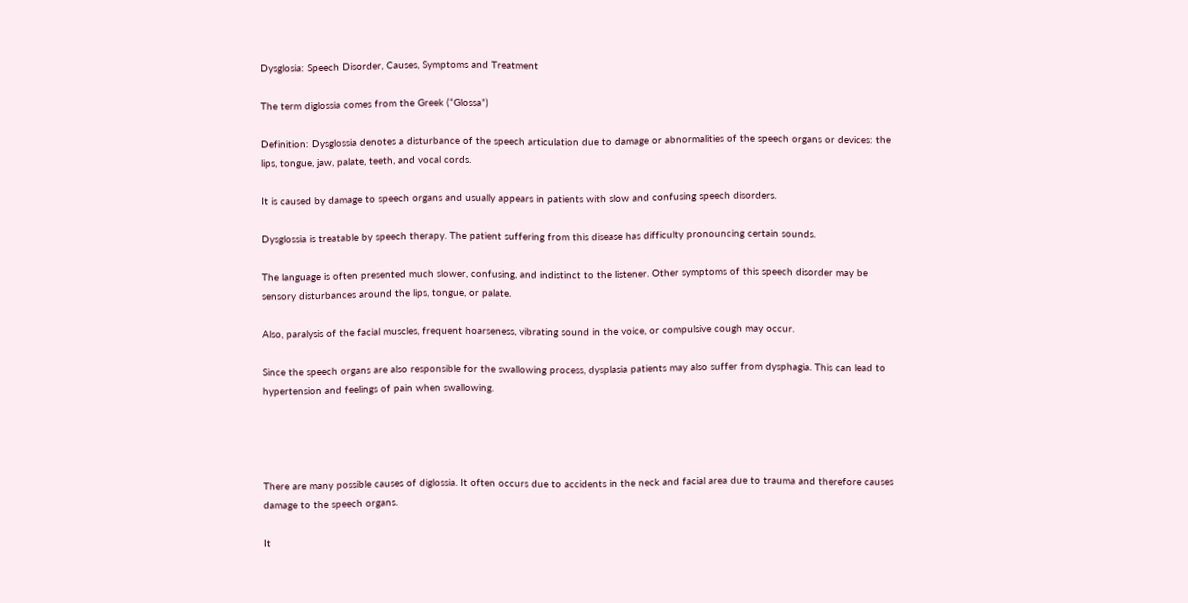Dysglosia: Speech Disorder, Causes, Symptoms and Treatment

The term diglossia comes from the Greek (“Glossa”)

Definition: Dysglossia denotes a disturbance of the speech articulation due to damage or abnormalities of the speech organs or devices: the lips, tongue, jaw, palate, teeth, and vocal cords.

It is caused by damage to speech organs and usually appears in patients with slow and confusing speech disorders.

Dysglossia is treatable by speech therapy. The patient suffering from this disease has difficulty pronouncing certain sounds.

The language is often presented much slower, confusing, and indistinct to the listener. Other symptoms of this speech disorder may be sensory disturbances around the lips, tongue, or palate.

Also, paralysis of the facial muscles, frequent hoarseness, vibrating sound in the voice, or compulsive cough may occur.

Since the speech organs are also responsible for the swallowing process, dysplasia patients may also suffer from dysphagia. This can lead to hypertension and feelings of pain when swallowing.




There are many possible causes of diglossia. It often occurs due to accidents in the neck and facial area due to trauma and therefore causes damage to the speech organs.

It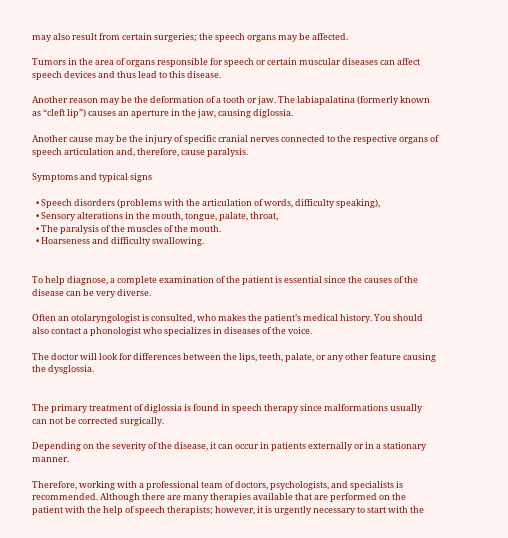may also result from certain surgeries; the speech organs may be affected.

Tumors in the area of organs responsible for speech or certain muscular diseases can affect speech devices and thus lead to this disease.

Another reason may be the deformation of a tooth or jaw. The labiapalatina (formerly known as “cleft lip”) causes an aperture in the jaw, causing diglossia.

Another cause may be the injury of specific cranial nerves connected to the respective organs of speech articulation and, therefore, cause paralysis.

Symptoms and typical signs

  • Speech disorders (problems with the articulation of words, difficulty speaking),
  • Sensory alterations in the mouth, tongue, palate, throat,
  • The paralysis of the muscles of the mouth.
  • Hoarseness and difficulty swallowing.


To help diagnose, a complete examination of the patient is essential since the causes of the disease can be very diverse.

Often an otolaryngologist is consulted, who makes the patient’s medical history. You should also contact a phonologist who specializes in diseases of the voice.

The doctor will look for differences between the lips, teeth, palate, or any other feature causing the dysglossia.


The primary treatment of diglossia is found in speech therapy since malformations usually can not be corrected surgically.

Depending on the severity of the disease, it can occur in patients externally or in a stationary manner.

Therefore, working with a professional team of doctors, psychologists, and specialists is recommended. Although there are many therapies available that are performed on the patient with the help of speech therapists; however, it is urgently necessary to start with the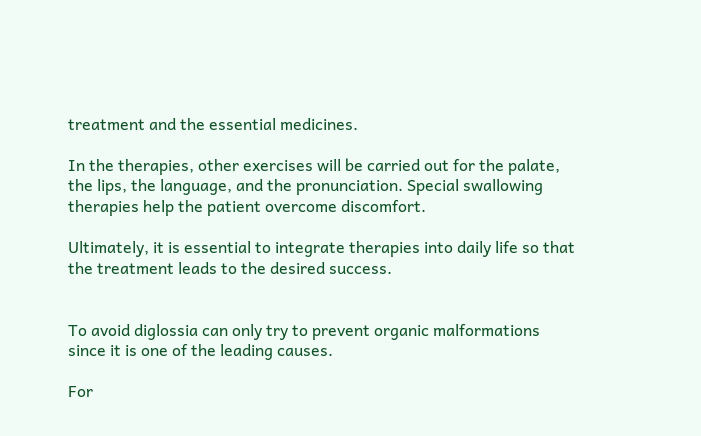treatment and the essential medicines.

In the therapies, other exercises will be carried out for the palate, the lips, the language, and the pronunciation. Special swallowing therapies help the patient overcome discomfort.

Ultimately, it is essential to integrate therapies into daily life so that the treatment leads to the desired success.


To avoid diglossia can only try to prevent organic malformations since it is one of the leading causes.

For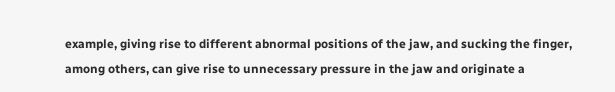example, giving rise to different abnormal positions of the jaw, and sucking the finger, among others, can give rise to unnecessary pressure in the jaw and originate a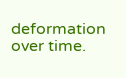deformation over time.